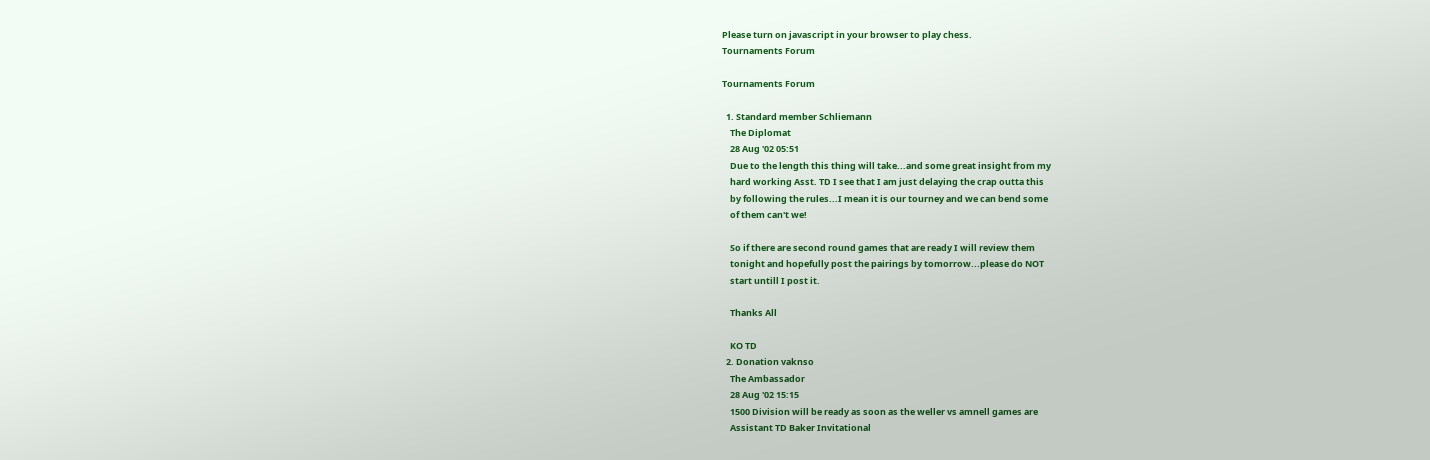Please turn on javascript in your browser to play chess.
Tournaments Forum

Tournaments Forum

  1. Standard member Schliemann
    The Diplomat
    28 Aug '02 05:51
    Due to the length this thing will take...and some great insight from my
    hard working Asst. TD I see that I am just delaying the crap outta this
    by following the rules...I mean it is our tourney and we can bend some
    of them can't we!

    So if there are second round games that are ready I will review them
    tonight and hopefully post the pairings by tomorrow...please do NOT
    start untill I post it.

    Thanks All

    KO TD
  2. Donation vaknso
    The Ambassador
    28 Aug '02 15:15
    1500 Division will be ready as soon as the weller vs amnell games are
    Assistant TD Baker Invitational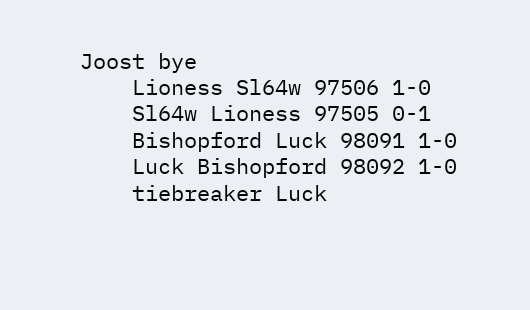Joost bye
    Lioness Sl64w 97506 1-0
    Sl64w Lioness 97505 0-1
    Bishopford Luck 98091 1-0
    Luck Bishopford 98092 1-0
    tiebreaker Luck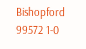Bishopford 99572 1-0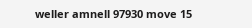weller amnell 97930 move 15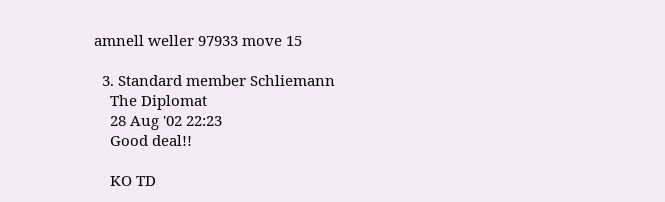amnell weller 97933 move 15

  3. Standard member Schliemann
    The Diplomat
    28 Aug '02 22:23
    Good deal!!

    KO TD